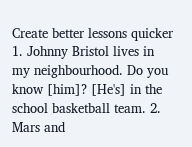Create better lessons quicker
1. Johnny Bristol lives in my neighbourhood. Do you know [him]? [He's] in the school basketball team. 2. Mars and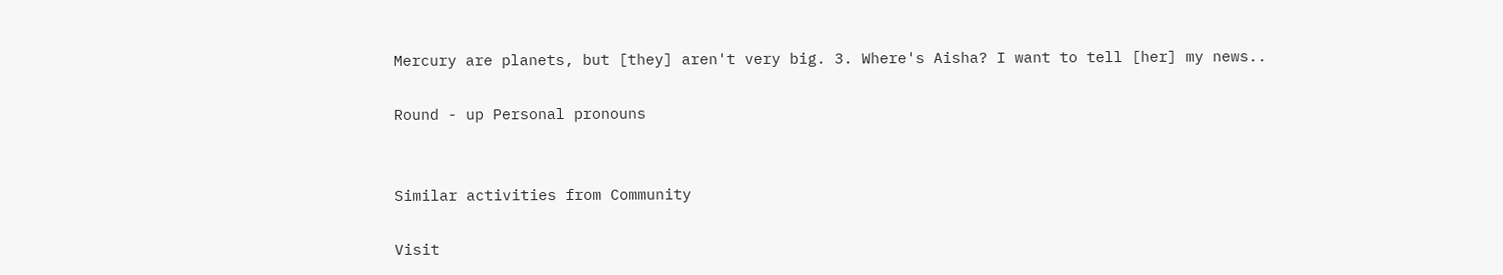Mercury are planets, but [they] aren't very big. 3. Where's Aisha? I want to tell [her] my news..

Round - up Personal pronouns


Similar activities from Community

Visit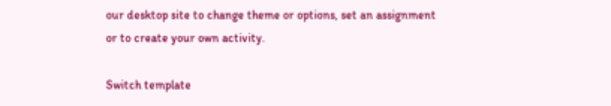our desktop site to change theme or options, set an assignment or to create your own activity.

Switch template